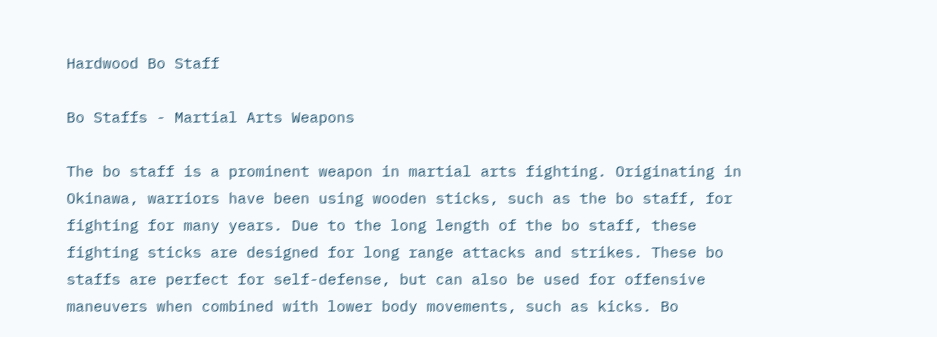Hardwood Bo Staff

Bo Staffs - Martial Arts Weapons

The bo staff is a prominent weapon in martial arts fighting. Originating in Okinawa, warriors have been using wooden sticks, such as the bo staff, for fighting for many years. Due to the long length of the bo staff, these fighting sticks are designed for long range attacks and strikes. These bo staffs are perfect for self-defense, but can also be used for offensive maneuvers when combined with lower body movements, such as kicks. Bo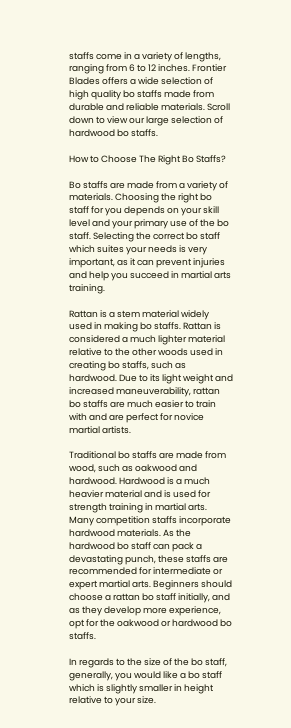staffs come in a variety of lengths, ranging from 6 to 12 inches. Frontier Blades offers a wide selection of high quality bo staffs made from durable and reliable materials. Scroll down to view our large selection of hardwood bo staffs.

How to Choose The Right Bo Staffs?

Bo staffs are made from a variety of materials. Choosing the right bo staff for you depends on your skill level and your primary use of the bo staff. Selecting the correct bo staff which suites your needs is very important, as it can prevent injuries and help you succeed in martial arts training.

Rattan is a stem material widely used in making bo staffs. Rattan is considered a much lighter material relative to the other woods used in creating bo staffs, such as hardwood. Due to its light weight and increased maneuverability, rattan bo staffs are much easier to train with and are perfect for novice martial artists.

Traditional bo staffs are made from wood, such as oakwood and hardwood. Hardwood is a much heavier material and is used for strength training in martial arts. Many competition staffs incorporate hardwood materials. As the hardwood bo staff can pack a devastating punch, these staffs are recommended for intermediate or expert martial arts. Beginners should choose a rattan bo staff initially, and as they develop more experience, opt for the oakwood or hardwood bo staffs.

In regards to the size of the bo staff, generally, you would like a bo staff which is slightly smaller in height relative to your size.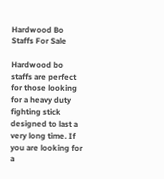Hardwood Bo Staffs For Sale

Hardwood bo staffs are perfect for those looking for a heavy duty fighting stick designed to last a very long time. If you are looking for a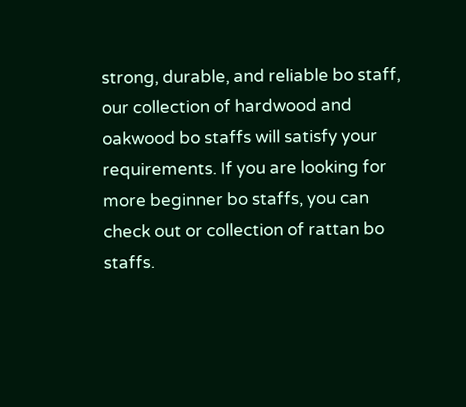strong, durable, and reliable bo staff, our collection of hardwood and oakwood bo staffs will satisfy your requirements. If you are looking for more beginner bo staffs, you can check out or collection of rattan bo staffs.